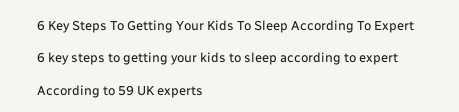6 Key Steps To Getting Your Kids To Sleep According To Expert

6 key steps to getting your kids to sleep according to expert

According to 59 UK experts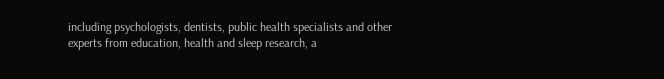including psychologists, dentists, public health specialists and other experts from education, health and sleep research, a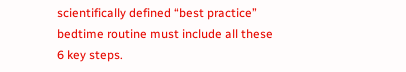scientifically defined “best practice” bedtime routine must include all these 6 key steps.